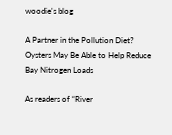woodie's blog

A Partner in the Pollution Diet? Oysters May Be Able to Help Reduce Bay Nitrogen Loads

As readers of “River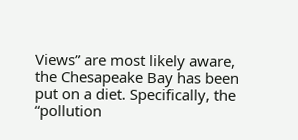Views” are most likely aware, the Chesapeake Bay has been put on a diet. Specifically, the “pollution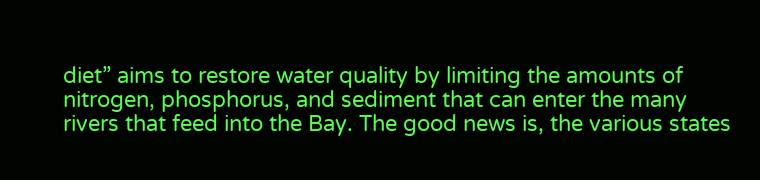diet” aims to restore water quality by limiting the amounts of nitrogen, phosphorus, and sediment that can enter the many rivers that feed into the Bay. The good news is, the various states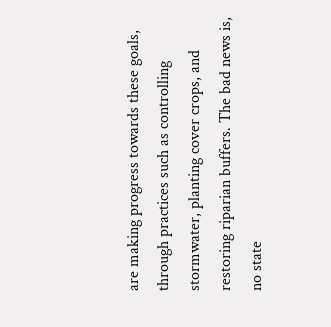are making progress towards these goals, through practices such as controlling stormwater, planting cover crops, and restoring riparian buffers. The bad news is, no state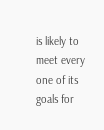is likely to meet every one of its goals for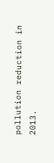pollution reduction in 2013.